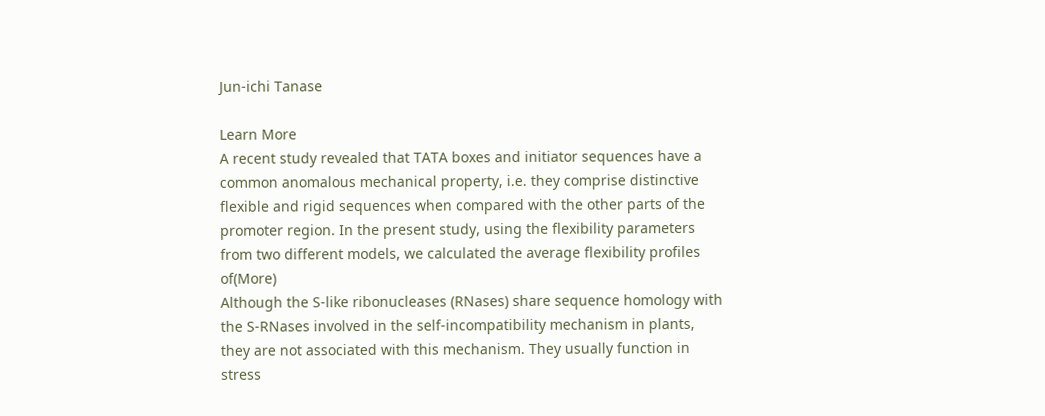Jun-ichi Tanase

Learn More
A recent study revealed that TATA boxes and initiator sequences have a common anomalous mechanical property, i.e. they comprise distinctive flexible and rigid sequences when compared with the other parts of the promoter region. In the present study, using the flexibility parameters from two different models, we calculated the average flexibility profiles of(More)
Although the S-like ribonucleases (RNases) share sequence homology with the S-RNases involved in the self-incompatibility mechanism in plants, they are not associated with this mechanism. They usually function in stress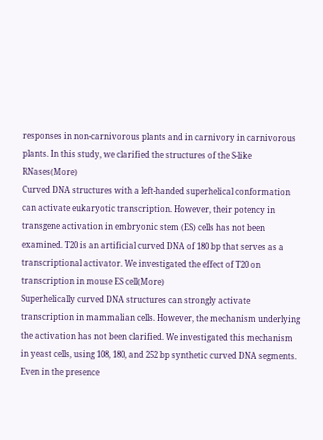responses in non-carnivorous plants and in carnivory in carnivorous plants. In this study, we clarified the structures of the S-like RNases(More)
Curved DNA structures with a left-handed superhelical conformation can activate eukaryotic transcription. However, their potency in transgene activation in embryonic stem (ES) cells has not been examined. T20 is an artificial curved DNA of 180 bp that serves as a transcriptional activator. We investigated the effect of T20 on transcription in mouse ES cell(More)
Superhelically curved DNA structures can strongly activate transcription in mammalian cells. However, the mechanism underlying the activation has not been clarified. We investigated this mechanism in yeast cells, using 108, 180, and 252 bp synthetic curved DNA segments. Even in the presence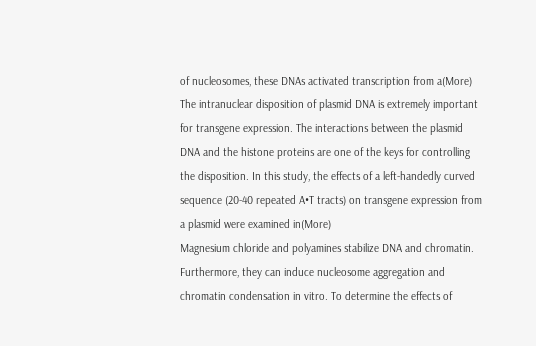of nucleosomes, these DNAs activated transcription from a(More)
The intranuclear disposition of plasmid DNA is extremely important for transgene expression. The interactions between the plasmid DNA and the histone proteins are one of the keys for controlling the disposition. In this study, the effects of a left-handedly curved sequence (20-40 repeated A•T tracts) on transgene expression from a plasmid were examined in(More)
Magnesium chloride and polyamines stabilize DNA and chromatin. Furthermore, they can induce nucleosome aggregation and chromatin condensation in vitro. To determine the effects of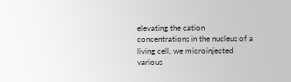elevating the cation concentrations in the nucleus of a living cell, we microinjected various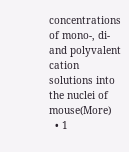concentrations of mono-, di- and polyvalent cation solutions into the nuclei of mouse(More)
  • 1